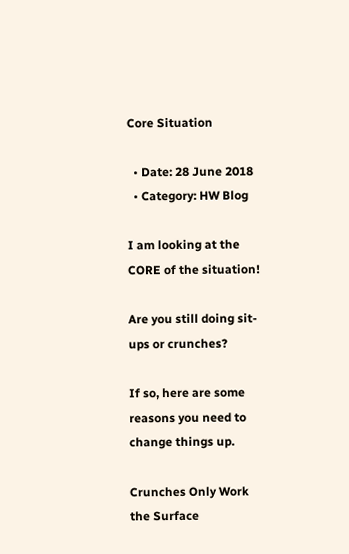Core Situation

  • Date: 28 June 2018
  • Category: HW Blog

I am looking at the CORE of the situation!

Are you still doing sit-ups or crunches?

If so, here are some reasons you need to change things up.

Crunches Only Work the Surface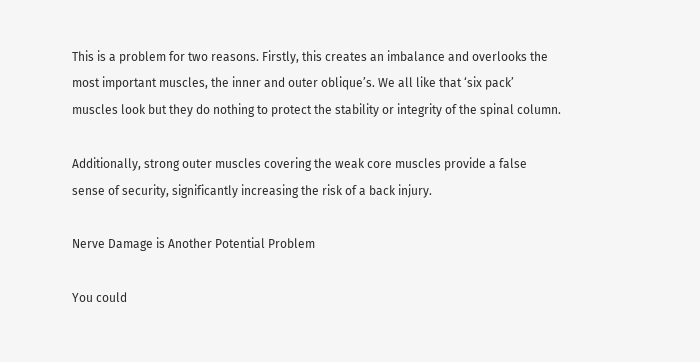This is a problem for two reasons. Firstly, this creates an imbalance and overlooks the most important muscles, the inner and outer oblique’s. We all like that ‘six pack’ muscles look but they do nothing to protect the stability or integrity of the spinal column.

Additionally, strong outer muscles covering the weak core muscles provide a false sense of security, significantly increasing the risk of a back injury.

Nerve Damage is Another Potential Problem

You could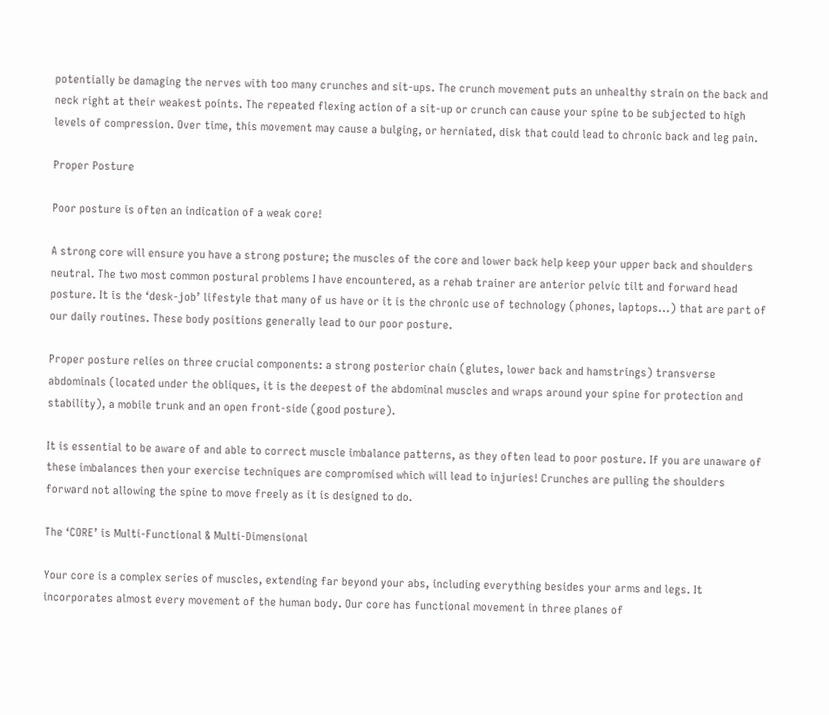potentially be damaging the nerves with too many crunches and sit-ups. The crunch movement puts an unhealthy strain on the back and neck right at their weakest points. The repeated flexing action of a sit-up or crunch can cause your spine to be subjected to high levels of compression. Over time, this movement may cause a bulging, or herniated, disk that could lead to chronic back and leg pain.

Proper Posture

Poor posture is often an indication of a weak core!

A strong core will ensure you have a strong posture; the muscles of the core and lower back help keep your upper back and shoulders neutral. The two most common postural problems I have encountered, as a rehab trainer are anterior pelvic tilt and forward head posture. It is the ‘desk-job’ lifestyle that many of us have or it is the chronic use of technology (phones, laptops...) that are part of our daily routines. These body positions generally lead to our poor posture.

Proper posture relies on three crucial components: a strong posterior chain (glutes, lower back and hamstrings) transverse abdominals (located under the obliques, it is the deepest of the abdominal muscles and wraps around your spine for protection and stability), a mobile trunk and an open front-side (good posture).

It is essential to be aware of and able to correct muscle imbalance patterns, as they often lead to poor posture. If you are unaware of these imbalances then your exercise techniques are compromised which will lead to injuries! Crunches are pulling the shoulders forward not allowing the spine to move freely as it is designed to do.

The ‘CORE’ is Multi-Functional & Multi-Dimensional

Your core is a complex series of muscles, extending far beyond your abs, including everything besides your arms and legs. It incorporates almost every movement of the human body. Our core has functional movement in three planes of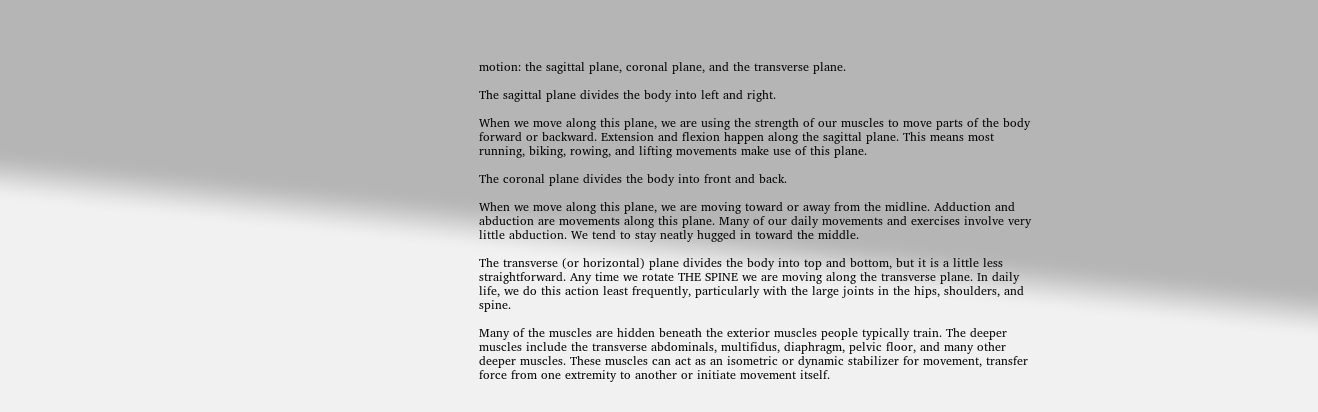motion: the sagittal plane, coronal plane, and the transverse plane.

The sagittal plane divides the body into left and right.

When we move along this plane, we are using the strength of our muscles to move parts of the body forward or backward. Extension and flexion happen along the sagittal plane. This means most running, biking, rowing, and lifting movements make use of this plane.

The coronal plane divides the body into front and back.

When we move along this plane, we are moving toward or away from the midline. Adduction and abduction are movements along this plane. Many of our daily movements and exercises involve very little abduction. We tend to stay neatly hugged in toward the middle.

The transverse (or horizontal) plane divides the body into top and bottom, but it is a little less straightforward. Any time we rotate THE SPINE we are moving along the transverse plane. In daily life, we do this action least frequently, particularly with the large joints in the hips, shoulders, and spine.

Many of the muscles are hidden beneath the exterior muscles people typically train. The deeper muscles include the transverse abdominals, multifidus, diaphragm, pelvic floor, and many other deeper muscles. These muscles can act as an isometric or dynamic stabilizer for movement, transfer force from one extremity to another or initiate movement itself.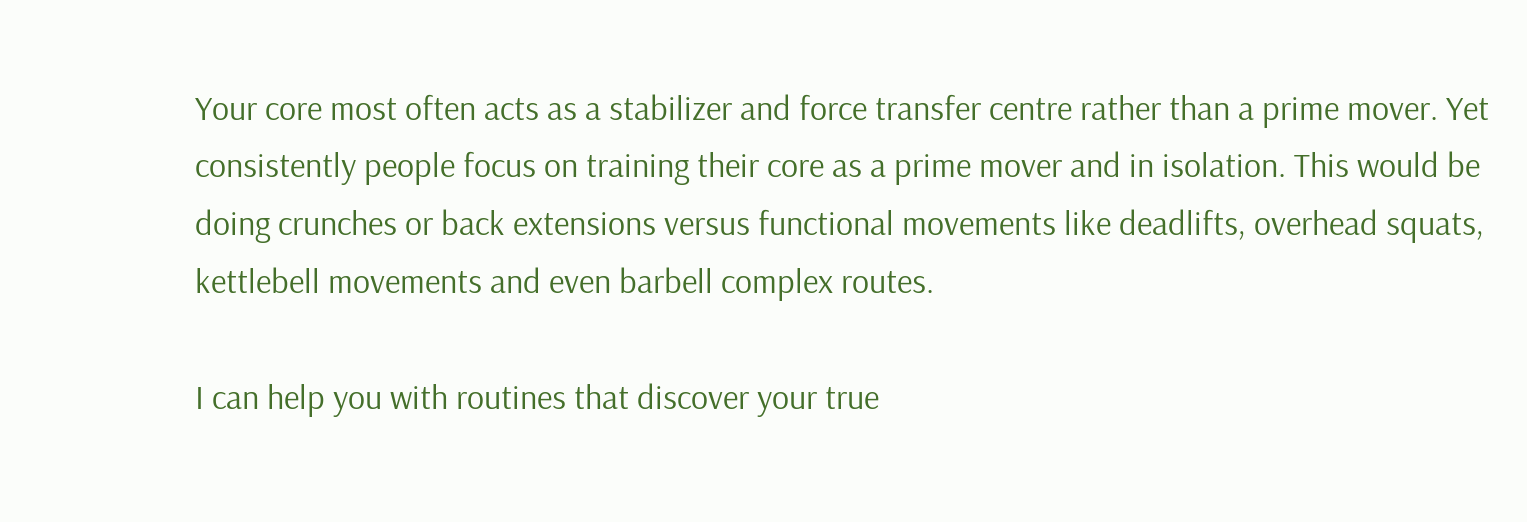Your core most often acts as a stabilizer and force transfer centre rather than a prime mover. Yet consistently people focus on training their core as a prime mover and in isolation. This would be doing crunches or back extensions versus functional movements like deadlifts, overhead squats, kettlebell movements and even barbell complex routes.

I can help you with routines that discover your true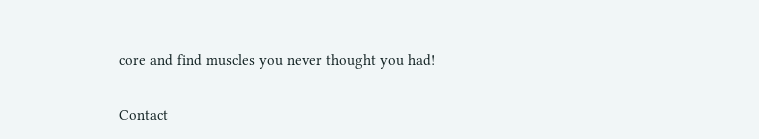core and find muscles you never thought you had!

Contact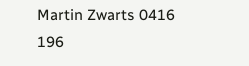Martin Zwarts 0416 196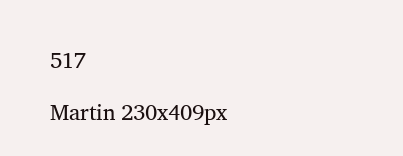517

Martin 230x409px